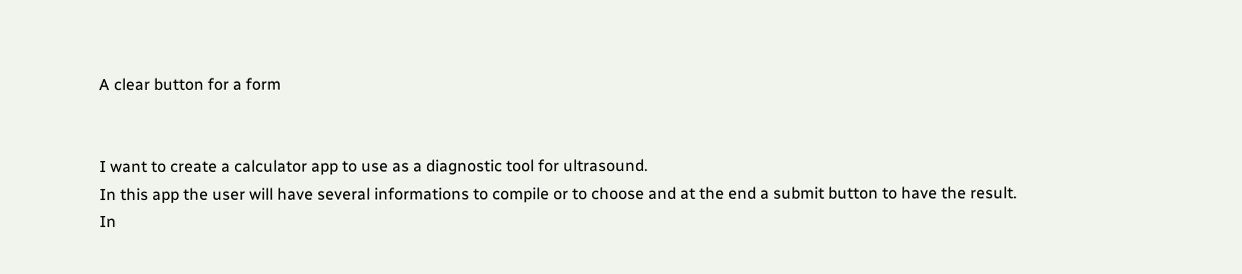A clear button for a form


I want to create a calculator app to use as a diagnostic tool for ultrasound.
In this app the user will have several informations to compile or to choose and at the end a submit button to have the result.
In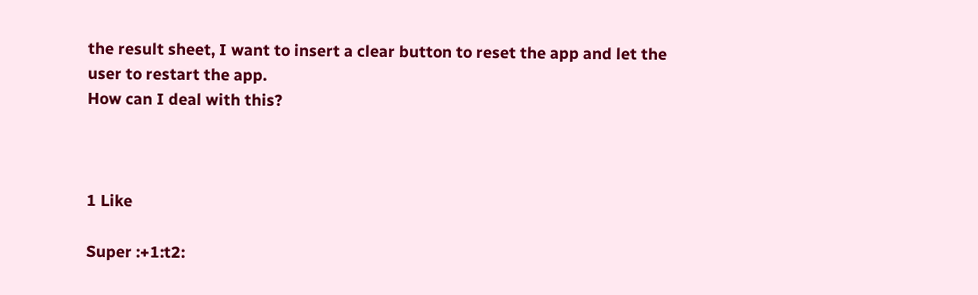the result sheet, I want to insert a clear button to reset the app and let the user to restart the app.
How can I deal with this?



1 Like

Super :+1:t2: